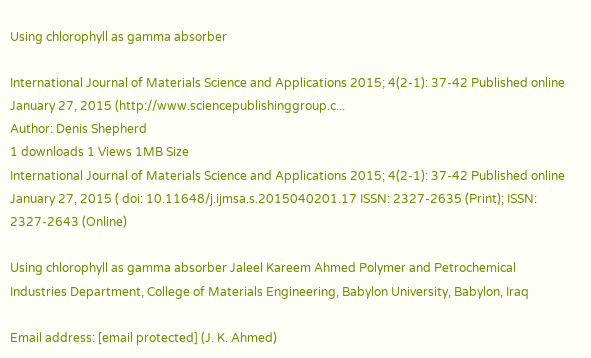Using chlorophyll as gamma absorber

International Journal of Materials Science and Applications 2015; 4(2-1): 37-42 Published online January 27, 2015 (http://www.sciencepublishinggroup.c...
Author: Denis Shepherd
1 downloads 1 Views 1MB Size
International Journal of Materials Science and Applications 2015; 4(2-1): 37-42 Published online January 27, 2015 ( doi: 10.11648/j.ijmsa.s.2015040201.17 ISSN: 2327-2635 (Print); ISSN: 2327-2643 (Online)

Using chlorophyll as gamma absorber Jaleel Kareem Ahmed Polymer and Petrochemical Industries Department, College of Materials Engineering, Babylon University, Babylon, Iraq

Email address: [email protected] (J. K. Ahmed)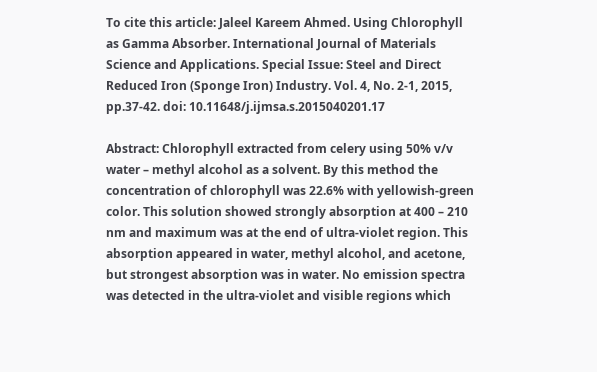To cite this article: Jaleel Kareem Ahmed. Using Chlorophyll as Gamma Absorber. International Journal of Materials Science and Applications. Special Issue: Steel and Direct Reduced Iron (Sponge Iron) Industry. Vol. 4, No. 2-1, 2015, pp.37-42. doi: 10.11648/j.ijmsa.s.2015040201.17

Abstract: Chlorophyll extracted from celery using 50% v/v water – methyl alcohol as a solvent. By this method the concentration of chlorophyll was 22.6% with yellowish-green color. This solution showed strongly absorption at 400 – 210 nm and maximum was at the end of ultra-violet region. This absorption appeared in water, methyl alcohol, and acetone, but strongest absorption was in water. No emission spectra was detected in the ultra-violet and visible regions which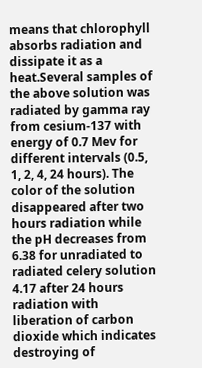means that chlorophyll absorbs radiation and dissipate it as a heat.Several samples of the above solution was radiated by gamma ray from cesium-137 with energy of 0.7 Mev for different intervals (0.5, 1, 2, 4, 24 hours). The color of the solution disappeared after two hours radiation while the pH decreases from 6.38 for unradiated to radiated celery solution 4.17 after 24 hours radiation with liberation of carbon dioxide which indicates destroying of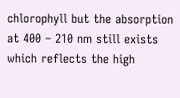chlorophyll but the absorption at 400 – 210 nm still exists which reflects the high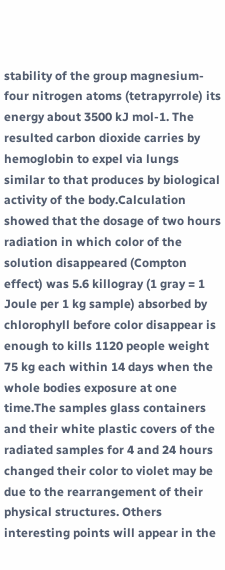stability of the group magnesium-four nitrogen atoms (tetrapyrrole) its energy about 3500 kJ mol-1. The resulted carbon dioxide carries by hemoglobin to expel via lungs similar to that produces by biological activity of the body.Calculation showed that the dosage of two hours radiation in which color of the solution disappeared (Compton effect) was 5.6 killogray (1 gray = 1 Joule per 1 kg sample) absorbed by chlorophyll before color disappear is enough to kills 1120 people weight 75 kg each within 14 days when the whole bodies exposure at one time.The samples glass containers and their white plastic covers of the radiated samples for 4 and 24 hours changed their color to violet may be due to the rearrangement of their physical structures. Others interesting points will appear in the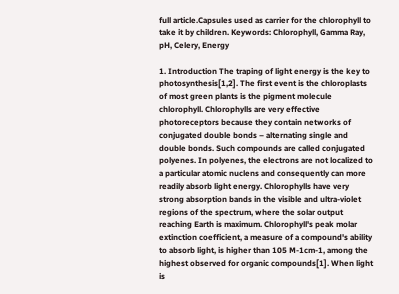full article.Capsules used as carrier for the chlorophyll to take it by children. Keywords: Chlorophyll, Gamma Ray, pH, Celery, Energy

1. Introduction The traping of light energy is the key to photosynthesis[1,2]. The first event is the chloroplasts of most green plants is the pigment molecule chlorophyll. Chlorophylls are very effective photoreceptors because they contain networks of conjugated double bonds – alternating single and double bonds. Such compounds are called conjugated polyenes. In polyenes, the electrons are not localized to a particular atomic nuclens and consequently can more readily absorb light energy. Chlorophylls have very strong absorption bands in the visible and ultra-violet regions of the spectrum, where the solar output reaching Earth is maximum. Chlorophyll's peak molar extinction coefficient, a measure of a compound's ability to absorb light, is higher than 105 M-1cm-1, among the highest observed for organic compounds[1]. When light is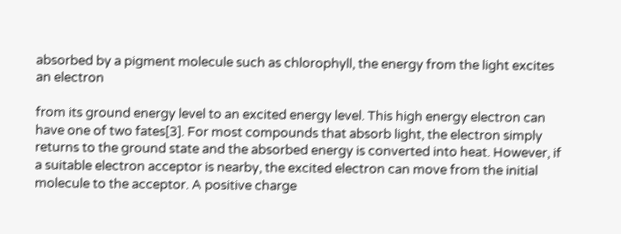absorbed by a pigment molecule such as chlorophyll, the energy from the light excites an electron

from its ground energy level to an excited energy level. This high energy electron can have one of two fates[3]. For most compounds that absorb light, the electron simply returns to the ground state and the absorbed energy is converted into heat. However, if a suitable electron acceptor is nearby, the excited electron can move from the initial molecule to the acceptor. A positive charge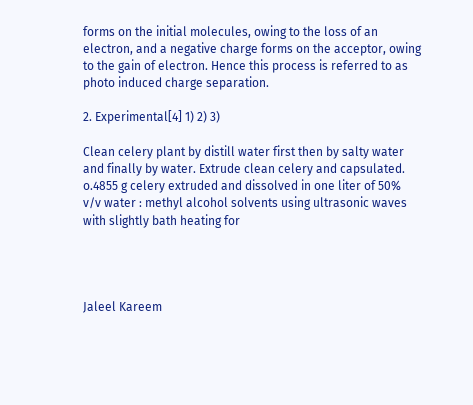forms on the initial molecules, owing to the loss of an electron, and a negative charge forms on the acceptor, owing to the gain of electron. Hence this process is referred to as photo induced charge separation.

2. Experimental[4] 1) 2) 3)

Clean celery plant by distill water first then by salty water and finally by water. Extrude clean celery and capsulated. o.4855 g celery extruded and dissolved in one liter of 50% v/v water : methyl alcohol solvents using ultrasonic waves with slightly bath heating for




Jaleel Kareem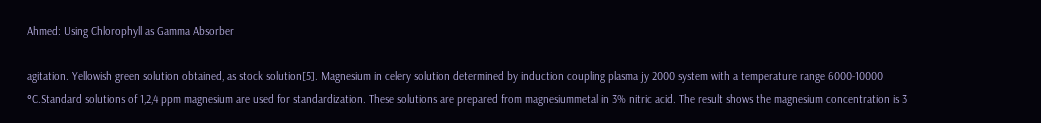Ahmed: Using Chlorophyll as Gamma Absorber

agitation. Yellowish green solution obtained, as stock solution[5]. Magnesium in celery solution determined by induction coupling plasma jy 2000 system with a temperature range 6000-10000 °C.Standard solutions of 1,2,4 ppm magnesium are used for standardization. These solutions are prepared from magnesiummetal in 3% nitric acid. The result shows the magnesium concentration is 3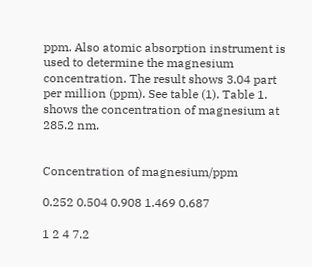ppm. Also atomic absorption instrument is used to determine the magnesium concentration. The result shows 3.04 part per million (ppm). See table (1). Table 1. shows the concentration of magnesium at 285.2 nm.


Concentration of magnesium/ppm

0.252 0.504 0.908 1.469 0.687

1 2 4 7.2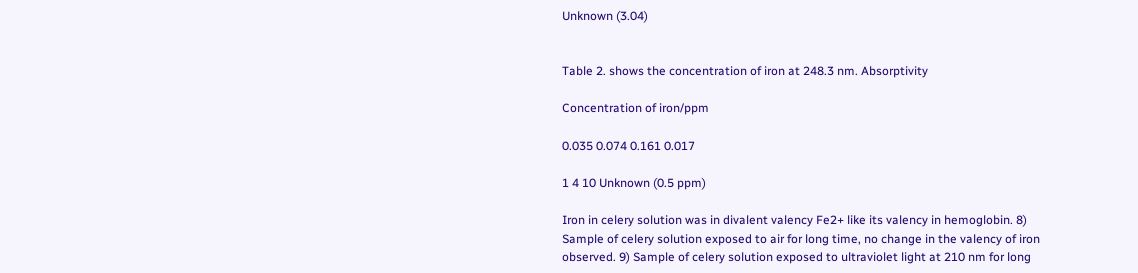Unknown (3.04)


Table 2. shows the concentration of iron at 248.3 nm. Absorptivity

Concentration of iron/ppm

0.035 0.074 0.161 0.017

1 4 10 Unknown (0.5 ppm)

Iron in celery solution was in divalent valency Fe2+ like its valency in hemoglobin. 8) Sample of celery solution exposed to air for long time, no change in the valency of iron observed. 9) Sample of celery solution exposed to ultraviolet light at 210 nm for long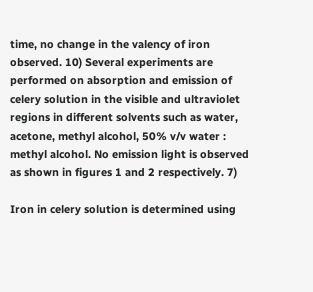time, no change in the valency of iron observed. 10) Several experiments are performed on absorption and emission of celery solution in the visible and ultraviolet regions in different solvents such as water, acetone, methyl alcohol, 50% v/v water : methyl alcohol. No emission light is observed as shown in figures 1 and 2 respectively. 7)

Iron in celery solution is determined using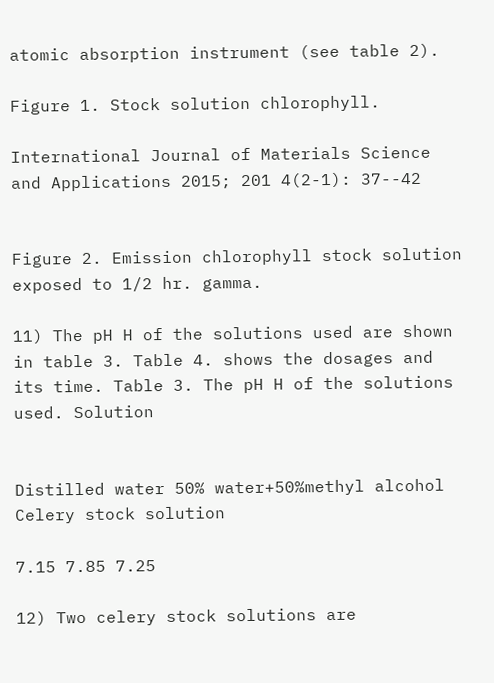atomic absorption instrument (see table 2).

Figure 1. Stock solution chlorophyll.

International Journal of Materials Science and Applications 2015; 201 4(2-1): 37--42


Figure 2. Emission chlorophyll stock solution exposed to 1/2 hr. gamma.

11) The pH H of the solutions used are shown in table 3. Table 4. shows the dosages and its time. Table 3. The pH H of the solutions used. Solution


Distilled water 50% water+50%methyl alcohol Celery stock solution

7.15 7.85 7.25

12) Two celery stock solutions are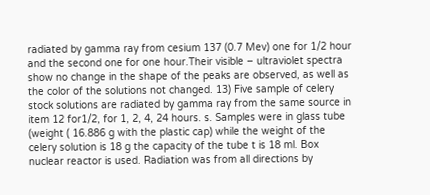radiated by gamma ray from cesium 137 (0.7 Mev) one for 1/2 hour and the second one for one hour.Their visible – ultraviolet spectra show no change in the shape of the peaks are observed, as well as the color of the solutions not changed. 13) Five sample of celery stock solutions are radiated by gamma ray from the same source in item 12 for1/2, for 1, 2, 4, 24 hours. s. Samples were in glass tube (weight ( 16.886 g with the plastic cap) while the weight of the celery solution is 18 g the capacity of the tube t is 18 ml. Box nuclear reactor is used. Radiation was from all directions by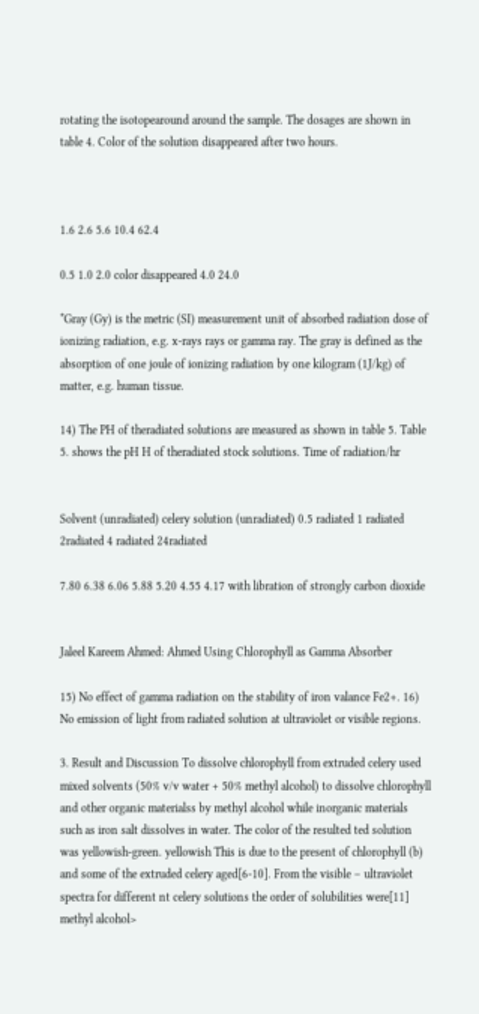rotating the isotopearound around the sample. The dosages are shown in table 4. Color of the solution disappeared after two hours.



1.6 2.6 5.6 10.4 62.4

0.5 1.0 2.0 color disappeared 4.0 24.0

*Gray (Gy) is the metric (SI) measurement unit of absorbed radiation dose of ionizing radiation, e.g. x-rays rays or gamma ray. The gray is defined as the absorption of one joule of ionizing radiation by one kilogram (1J/kg) of matter, e.g. human tissue.

14) The PH of theradiated solutions are measured as shown in table 5. Table 5. shows the pH H of theradiated stock solutions. Time of radiation/hr


Solvent (unradiated) celery solution (unradiated) 0.5 radiated 1 radiated 2radiated 4 radiated 24radiated

7.80 6.38 6.06 5.88 5.20 4.55 4.17 with libration of strongly carbon dioxide


Jaleel Kareem Ahmed: Ahmed Using Chlorophyll as Gamma Absorber

15) No effect of gamma radiation on the stability of iron valance Fe2+. 16) No emission of light from radiated solution at ultraviolet or visible regions.

3. Result and Discussion To dissolve chlorophyll from extruded celery used mixed solvents (50% v/v water + 50% methyl alcohol) to dissolve chlorophyll and other organic materialss by methyl alcohol while inorganic materials such as iron salt dissolves in water. The color of the resulted ted solution was yellowish-green. yellowish This is due to the present of chlorophyll (b) and some of the extruded celery aged[6-10]. From the visible – ultraviolet spectra for different nt celery solutions the order of solubilities were[11] methyl alcohol>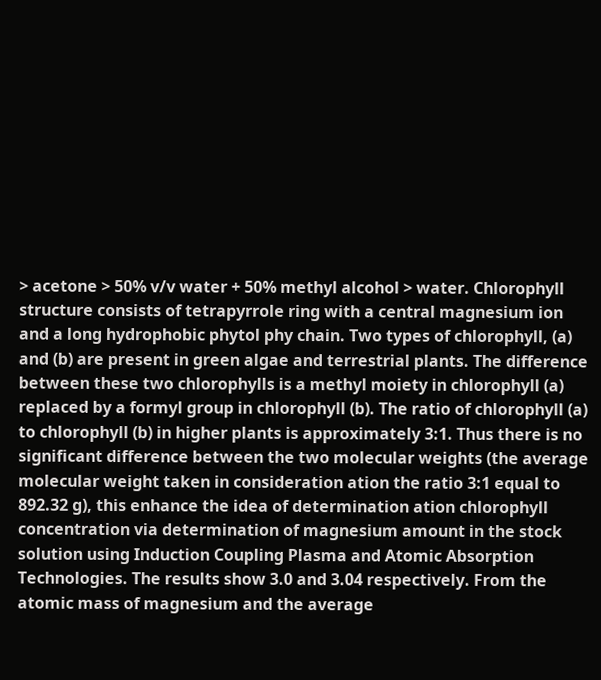> acetone > 50% v/v water + 50% methyl alcohol > water. Chlorophyll structure consists of tetrapyrrole ring with a central magnesium ion and a long hydrophobic phytol phy chain. Two types of chlorophyll, (a) and (b) are present in green algae and terrestrial plants. The difference between these two chlorophylls is a methyl moiety in chlorophyll (a) replaced by a formyl group in chlorophyll (b). The ratio of chlorophyll (a) to chlorophyll (b) in higher plants is approximately 3:1. Thus there is no significant difference between the two molecular weights (the average molecular weight taken in consideration ation the ratio 3:1 equal to 892.32 g), this enhance the idea of determination ation chlorophyll concentration via determination of magnesium amount in the stock solution using Induction Coupling Plasma and Atomic Absorption Technologies. The results show 3.0 and 3.04 respectively. From the atomic mass of magnesium and the average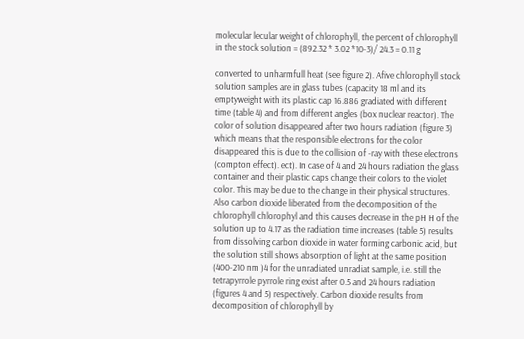molecular lecular weight of chlorophyll, the percent of chlorophyll in the stock solution = (892.32 * 3.02 *10-3)/ 24.3 = 0.11 g

converted to unharmfull heat (see figure 2). Afive chlorophyll stock solution samples are in glass tubes (capacity 18 ml and its emptyweight with its plastic cap 16.886 gradiated with different time (table 4) and from different angles (box nuclear reactor). The color of solution disappeared after two hours radiation (figure 3) which means that the responsible electrons for the color disappeared this is due to the collision of -ray with these electrons (compton effect). ect). In case of 4 and 24 hours radiation the glass container and their plastic caps change their colors to the violet color. This may be due to the change in their physical structures. Also carbon dioxide liberated from the decomposition of the chlorophyll chlorophyl and this causes decrease in the pH H of the solution up to 4.17 as the radiation time increases (table 5) results from dissolving carbon dioxide in water forming carbonic acid, but the solution still shows absorption of light at the same position (400-210 nm )4 for the unradiated unradiat sample, i.e. still the tetrapyrrole pyrrole ring exist after 0.5 and 24 hours radiation (figures 4 and 5) respectively. Carbon dioxide results from decomposition of chlorophyll by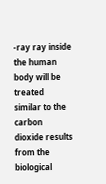-ray ray inside the human body will be treated similar to the carbon dioxide results from the biological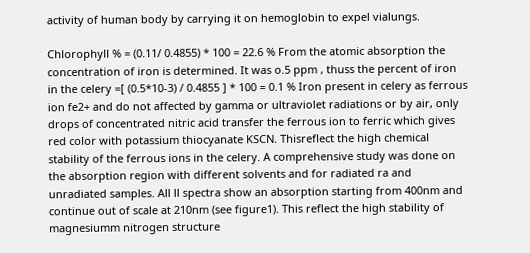activity of human body by carrying it on hemoglobin to expel vialungs.

Chlorophyll % = (0.11/ 0.4855) * 100 = 22.6 % From the atomic absorption the concentration of iron is determined. It was o.5 ppm , thuss the percent of iron in the celery =[ (0.5*10-3) / 0.4855 ] * 100 = 0.1 % Iron present in celery as ferrous ion fe2+ and do not affected by gamma or ultraviolet radiations or by air, only drops of concentrated nitric acid transfer the ferrous ion to ferric which gives red color with potassium thiocyanate KSCN. Thisreflect the high chemical stability of the ferrous ions in the celery. A comprehensive study was done on the absorption region with different solvents and for radiated ra and unradiated samples. All ll spectra show an absorption starting from 400nm and continue out of scale at 210nm (see figure1). This reflect the high stability of magnesiumm nitrogen structure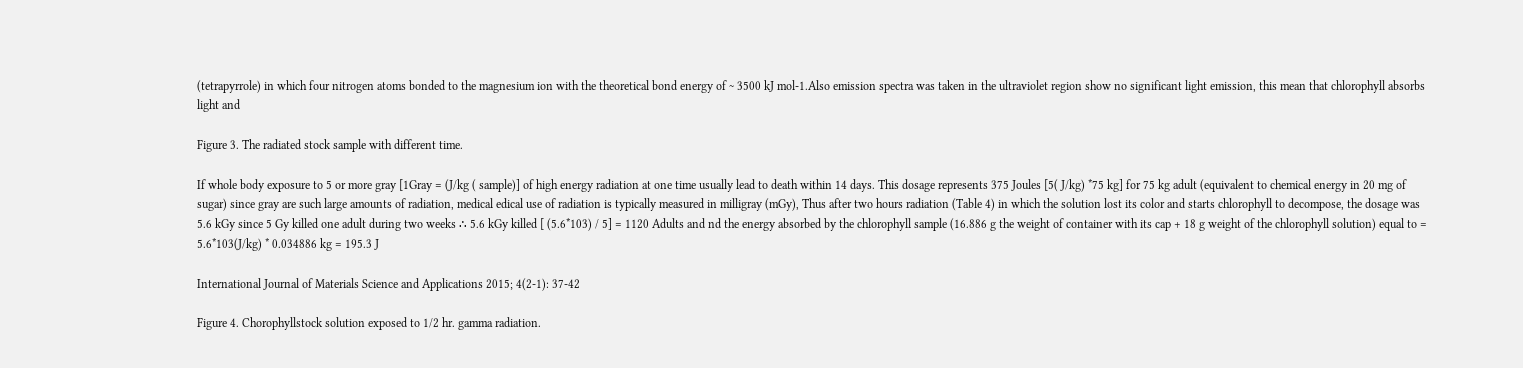(tetrapyrrole) in which four nitrogen atoms bonded to the magnesium ion with the theoretical bond energy of ~ 3500 kJ mol-1.Also emission spectra was taken in the ultraviolet region show no significant light emission, this mean that chlorophyll absorbs light and

Figure 3. The radiated stock sample with different time.

If whole body exposure to 5 or more gray [1Gray = (J/kg ( sample)] of high energy radiation at one time usually lead to death within 14 days. This dosage represents 375 Joules [5( J/kg) *75 kg] for 75 kg adult (equivalent to chemical energy in 20 mg of sugar) since gray are such large amounts of radiation, medical edical use of radiation is typically measured in milligray (mGy), Thus after two hours radiation (Table 4) in which the solution lost its color and starts chlorophyll to decompose, the dosage was 5.6 kGy since 5 Gy killed one adult during two weeks ∴ 5.6 kGy killed [ (5.6*103) / 5] = 1120 Adults and nd the energy absorbed by the chlorophyll sample (16.886 g the weight of container with its cap + 18 g weight of the chlorophyll solution) equal to = 5.6*103(J/kg) * 0.034886 kg = 195.3 J

International Journal of Materials Science and Applications 2015; 4(2-1): 37-42

Figure 4. Chorophyllstock solution exposed to 1/2 hr. gamma radiation.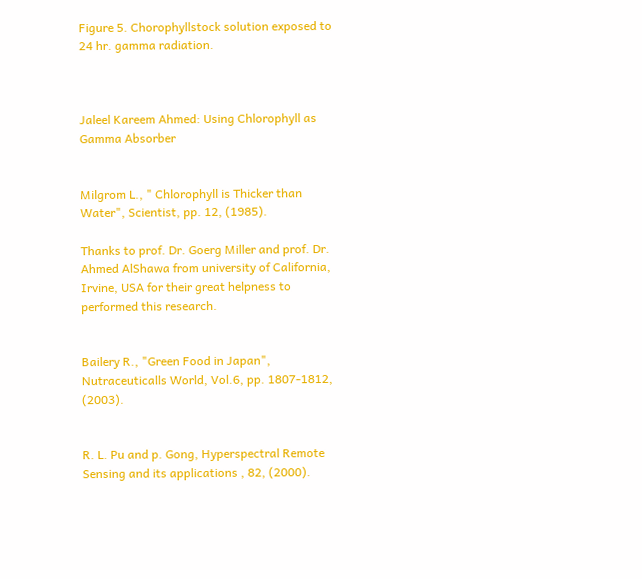Figure 5. Chorophyllstock solution exposed to 24 hr. gamma radiation.



Jaleel Kareem Ahmed: Using Chlorophyll as Gamma Absorber


Milgrom L., " Chlorophyll is Thicker than Water", Scientist, pp. 12, (1985).

Thanks to prof. Dr. Goerg Miller and prof. Dr. Ahmed AlShawa from university of California, Irvine, USA for their great helpness to performed this research.


Bailery R., "Green Food in Japan", Nutraceuticalls World, Vol.6, pp. 1807-1812, (2003).


R. L. Pu and p. Gong, Hyperspectral Remote Sensing and its applications , 82, (2000).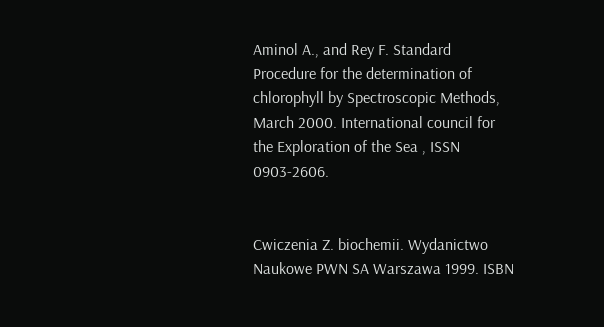Aminol A., and Rey F. Standard Procedure for the determination of chlorophyll by Spectroscopic Methods, March 2000. International council for the Exploration of the Sea , ISSN 0903-2606.


Cwiczenia Z. biochemii. Wydanictwo Naukowe PWN SA Warszawa 1999. ISBN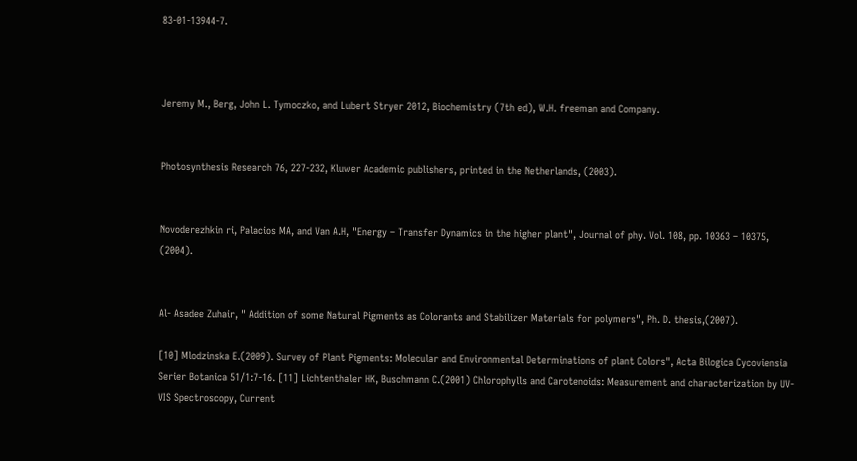83-01-13944-7.



Jeremy M., Berg, John L. Tymoczko, and Lubert Stryer 2012, Biochemistry (7th ed), W.H. freeman and Company.


Photosynthesis Research 76, 227-232, Kluwer Academic publishers, printed in the Netherlands, (2003).


Novoderezhkin ri, Palacios MA, and Van A.H, "Energy – Transfer Dynamics in the higher plant", Journal of phy. Vol. 108, pp. 10363 – 10375, (2004).


Al- Asadee Zuhair, " Addition of some Natural Pigments as Colorants and Stabilizer Materials for polymers", Ph. D. thesis,(2007).

[10] Mlodzinska E.(2009). Survey of Plant Pigments: Molecular and Environmental Determinations of plant Colors", Acta Bilogica Cycoviensia Serier Botanica 51/1:7-16. [11] Lichtenthaler HK, Buschmann C.(2001) Chlorophylls and Carotenoids: Measurement and characterization by UV-VIS Spectroscopy, Current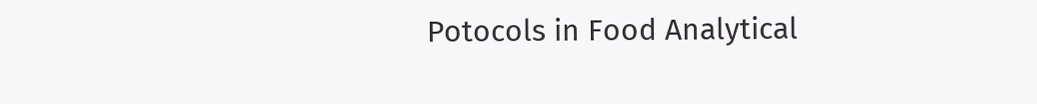Potocols in Food Analytical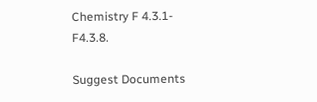Chemistry F 4.3.1-F4.3.8.

Suggest Documents